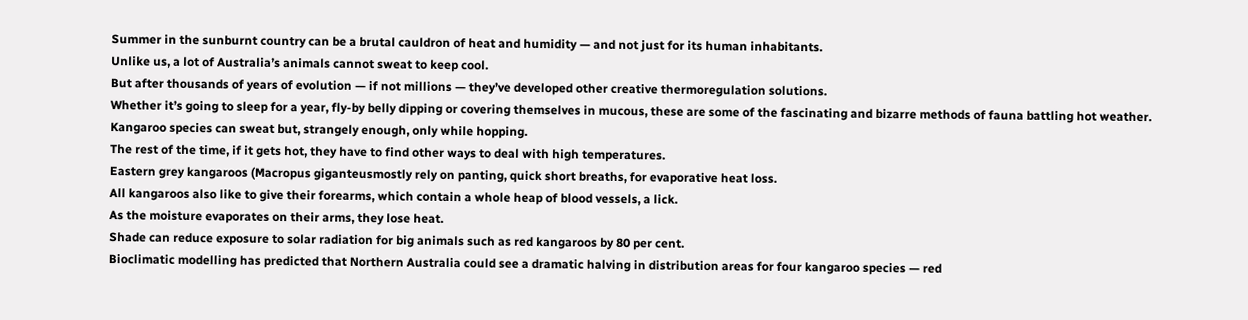Summer in the sunburnt country can be a brutal cauldron of heat and humidity — and not just for its human inhabitants.
Unlike us, a lot of Australia’s animals cannot sweat to keep cool.
But after thousands of years of evolution — if not millions — they’ve developed other creative thermoregulation solutions.
Whether it’s going to sleep for a year, fly-by belly dipping or covering themselves in mucous, these are some of the fascinating and bizarre methods of fauna battling hot weather.
Kangaroo species can sweat but, strangely enough, only while hopping.
The rest of the time, if it gets hot, they have to find other ways to deal with high temperatures.
Eastern grey kangaroos (Macropus giganteusmostly rely on panting, quick short breaths, for evaporative heat loss.
All kangaroos also like to give their forearms, which contain a whole heap of blood vessels, a lick.
As the moisture evaporates on their arms, they lose heat.
Shade can reduce exposure to solar radiation for big animals such as red kangaroos by 80 per cent.
Bioclimatic modelling has predicted that Northern Australia could see a dramatic halving in distribution areas for four kangaroo species — red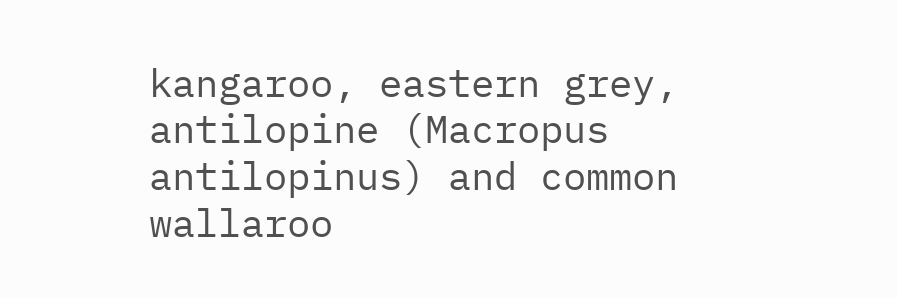kangaroo, eastern grey, antilopine (Macropus antilopinus) and common wallaroo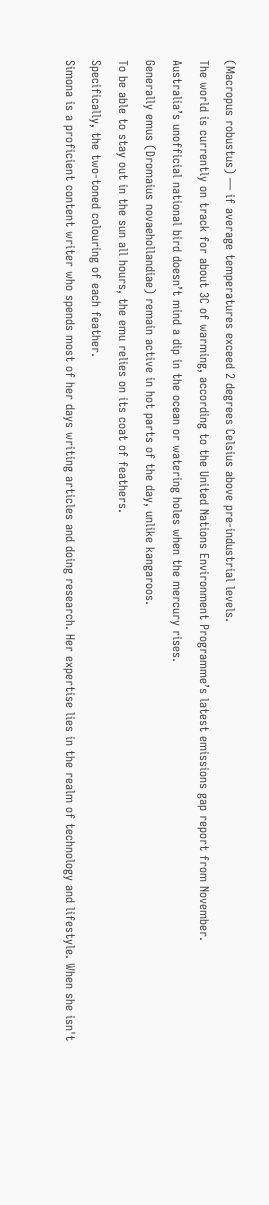(Macropus robustus) — if average temperatures exceed 2 degrees Celsius above pre-industrial levels.
The world is currently on track for about 3C of warming, according to the United Nations Environment Programme’s latest emissions gap report from November.
Australia’s unofficial national bird doesn’t mind a dip in the ocean or watering holes when the mercury rises.
Generally emus (Dromaius novaehollandiae) remain active in hot parts of the day, unlike kangaroos.
To be able to stay out in the sun all hours, the emu relies on its coat of feathers.
Specifically, the two-toned colouring of each feather.
Simona is a proficient content writer who spends most of her days writing articles and doing research. Her expertise lies in the realm of technology and lifestyle. When she isn't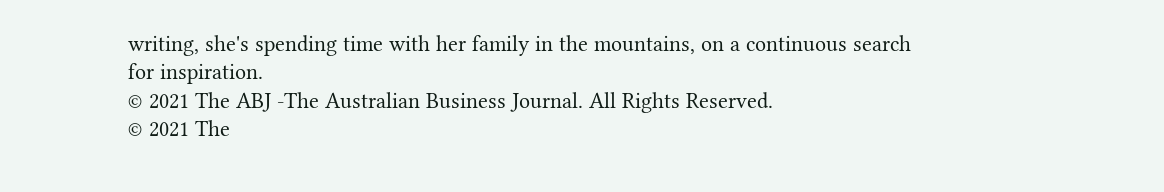writing, she's spending time with her family in the mountains, on a continuous search for inspiration.
© 2021 The ABJ -The Australian Business Journal. All Rights Reserved.
© 2021 The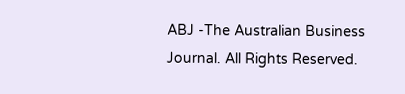ABJ -The Australian Business Journal. All Rights Reserved.